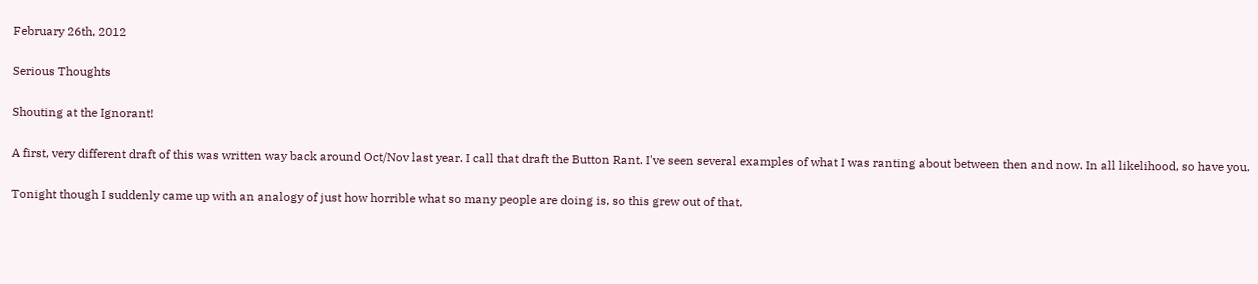February 26th, 2012

Serious Thoughts

Shouting at the Ignorant!

A first, very different draft of this was written way back around Oct/Nov last year. I call that draft the Button Rant. I've seen several examples of what I was ranting about between then and now. In all likelihood, so have you.

Tonight though I suddenly came up with an analogy of just how horrible what so many people are doing is, so this grew out of that.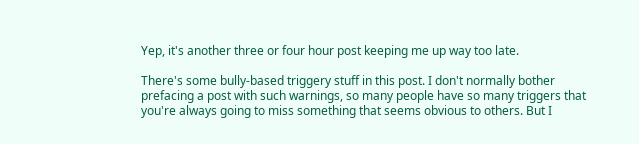Yep, it's another three or four hour post keeping me up way too late.

There's some bully-based triggery stuff in this post. I don't normally bother prefacing a post with such warnings, so many people have so many triggers that you're always going to miss something that seems obvious to others. But I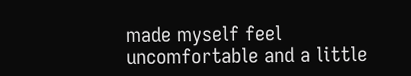made myself feel uncomfortable and a little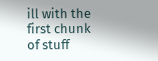ill with the first chunk of stuff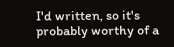I'd written, so it's probably worthy of a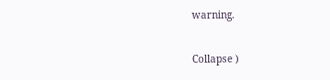warning.

Collapse )